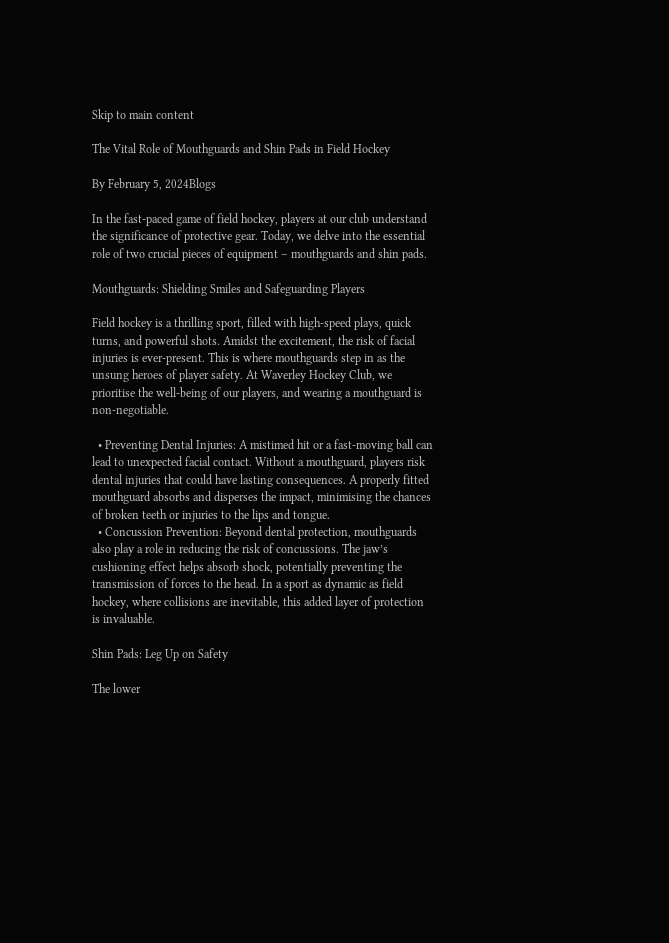Skip to main content

The Vital Role of Mouthguards and Shin Pads in Field Hockey

By February 5, 2024Blogs

In the fast-paced game of field hockey, players at our club understand the significance of protective gear. Today, we delve into the essential role of two crucial pieces of equipment – mouthguards and shin pads.

Mouthguards: Shielding Smiles and Safeguarding Players

Field hockey is a thrilling sport, filled with high-speed plays, quick turns, and powerful shots. Amidst the excitement, the risk of facial injuries is ever-present. This is where mouthguards step in as the unsung heroes of player safety. At Waverley Hockey Club, we prioritise the well-being of our players, and wearing a mouthguard is non-negotiable.

  • Preventing Dental Injuries: A mistimed hit or a fast-moving ball can lead to unexpected facial contact. Without a mouthguard, players risk dental injuries that could have lasting consequences. A properly fitted mouthguard absorbs and disperses the impact, minimising the chances of broken teeth or injuries to the lips and tongue.
  • Concussion Prevention: Beyond dental protection, mouthguards also play a role in reducing the risk of concussions. The jaw’s cushioning effect helps absorb shock, potentially preventing the transmission of forces to the head. In a sport as dynamic as field hockey, where collisions are inevitable, this added layer of protection is invaluable.

Shin Pads: Leg Up on Safety

The lower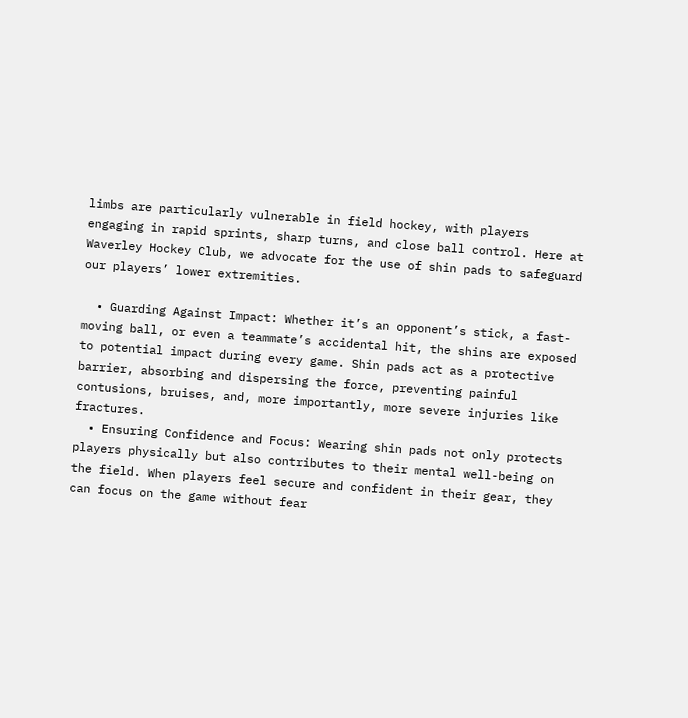limbs are particularly vulnerable in field hockey, with players engaging in rapid sprints, sharp turns, and close ball control. Here at Waverley Hockey Club, we advocate for the use of shin pads to safeguard our players’ lower extremities.

  • Guarding Against Impact: Whether it’s an opponent’s stick, a fast-moving ball, or even a teammate’s accidental hit, the shins are exposed to potential impact during every game. Shin pads act as a protective barrier, absorbing and dispersing the force, preventing painful contusions, bruises, and, more importantly, more severe injuries like fractures.
  • Ensuring Confidence and Focus: Wearing shin pads not only protects players physically but also contributes to their mental well-being on the field. When players feel secure and confident in their gear, they can focus on the game without fear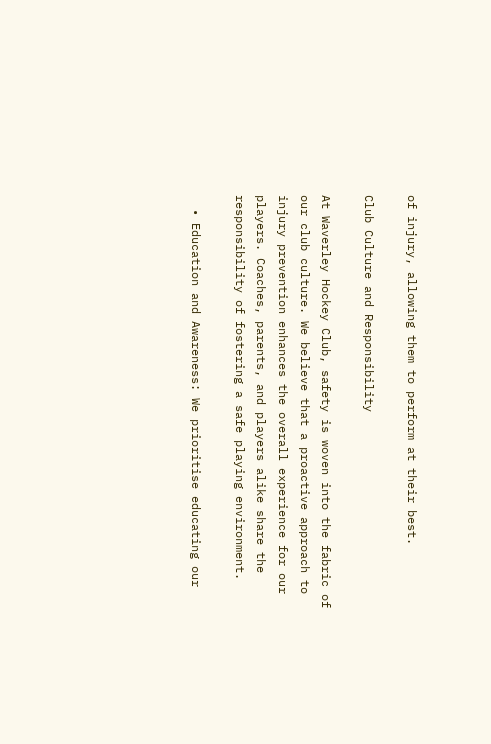of injury, allowing them to perform at their best.

Club Culture and Responsibility

At Waverley Hockey Club, safety is woven into the fabric of our club culture. We believe that a proactive approach to injury prevention enhances the overall experience for our players. Coaches, parents, and players alike share the responsibility of fostering a safe playing environment.

  • Education and Awareness: We prioritise educating our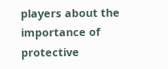players about the importance of protective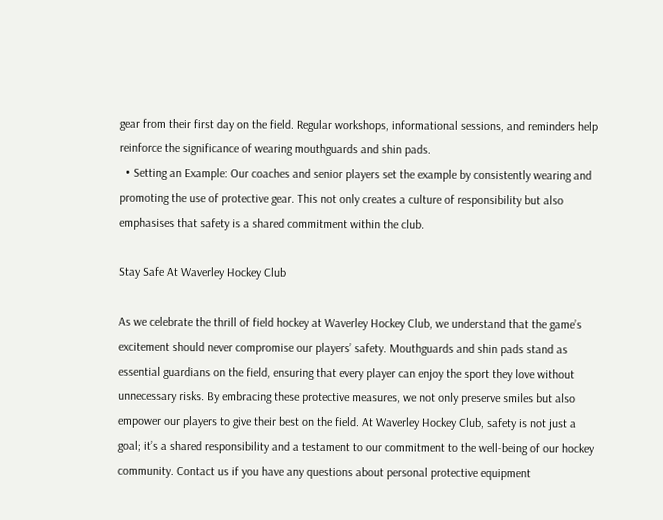gear from their first day on the field. Regular workshops, informational sessions, and reminders help reinforce the significance of wearing mouthguards and shin pads.
  • Setting an Example: Our coaches and senior players set the example by consistently wearing and promoting the use of protective gear. This not only creates a culture of responsibility but also emphasises that safety is a shared commitment within the club.

Stay Safe At Waverley Hockey Club

As we celebrate the thrill of field hockey at Waverley Hockey Club, we understand that the game’s excitement should never compromise our players’ safety. Mouthguards and shin pads stand as essential guardians on the field, ensuring that every player can enjoy the sport they love without unnecessary risks. By embracing these protective measures, we not only preserve smiles but also empower our players to give their best on the field. At Waverley Hockey Club, safety is not just a goal; it’s a shared responsibility and a testament to our commitment to the well-being of our hockey community. Contact us if you have any questions about personal protective equipment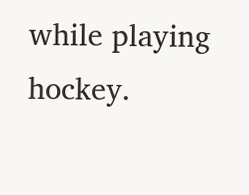while playing hockey.